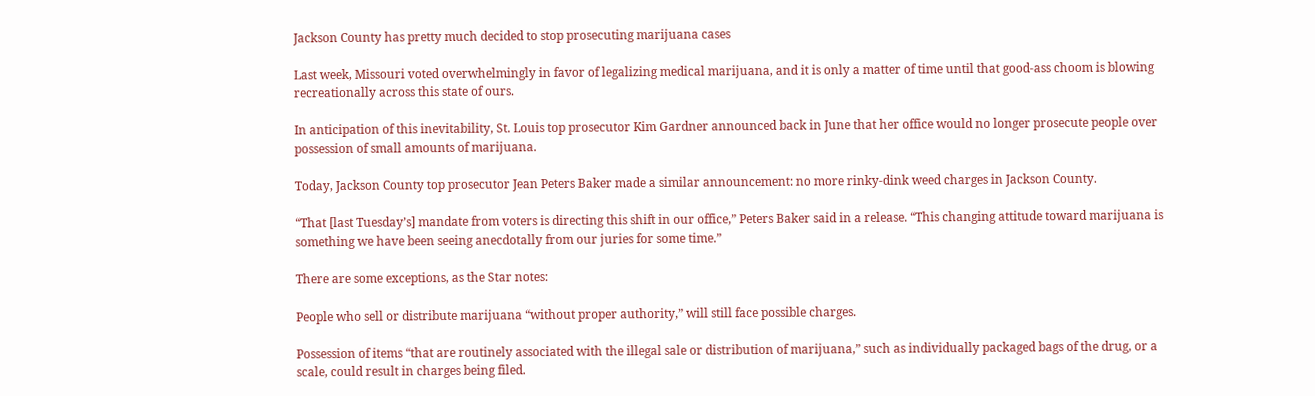Jackson County has pretty much decided to stop prosecuting marijuana cases

Last week, Missouri voted overwhelmingly in favor of legalizing medical marijuana, and it is only a matter of time until that good-ass choom is blowing recreationally across this state of ours.

In anticipation of this inevitability, St. Louis top prosecutor Kim Gardner announced back in June that her office would no longer prosecute people over possession of small amounts of marijuana.

Today, Jackson County top prosecutor Jean Peters Baker made a similar announcement: no more rinky-dink weed charges in Jackson County.

“That [last Tuesday’s] mandate from voters is directing this shift in our office,” Peters Baker said in a release. “This changing attitude toward marijuana is something we have been seeing anecdotally from our juries for some time.”

There are some exceptions, as the Star notes:

People who sell or distribute marijuana “without proper authority,” will still face possible charges.

Possession of items “that are routinely associated with the illegal sale or distribution of marijuana,” such as individually packaged bags of the drug, or a scale, could result in charges being filed.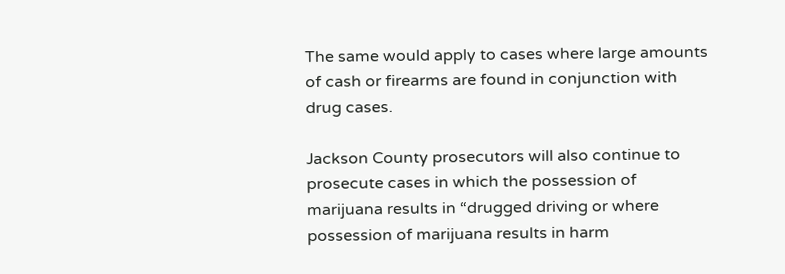The same would apply to cases where large amounts of cash or firearms are found in conjunction with drug cases.

Jackson County prosecutors will also continue to prosecute cases in which the possession of marijuana results in “drugged driving or where possession of marijuana results in harm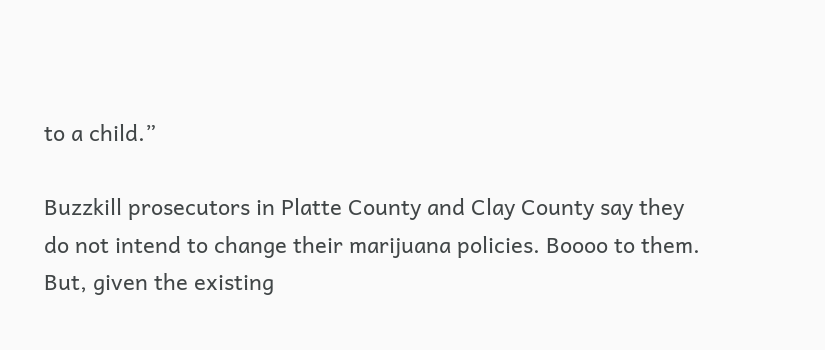to a child.”

Buzzkill prosecutors in Platte County and Clay County say they do not intend to change their marijuana policies. Boooo to them. But, given the existing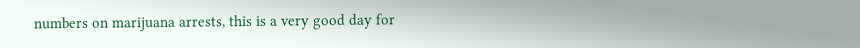numbers on marijuana arrests, this is a very good day for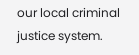our local criminal justice system.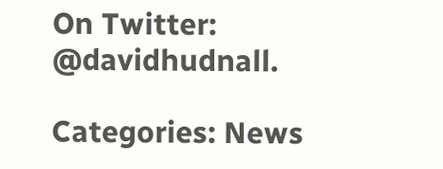On Twitter: @davidhudnall.

Categories: News